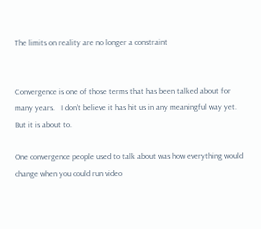The limits on reality are no longer a constraint


Convergence is one of those terms that has been talked about for many years.   I don’t believe it has hit us in any meaningful way yet.  But it is about to.

One convergence people used to talk about was how everything would change when you could run video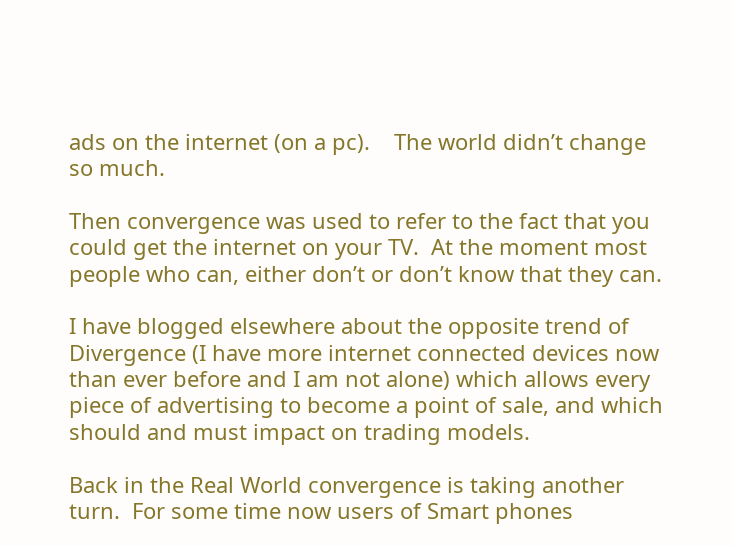ads on the internet (on a pc).    The world didn’t change so much.

Then convergence was used to refer to the fact that you could get the internet on your TV.  At the moment most people who can, either don’t or don’t know that they can.

I have blogged elsewhere about the opposite trend of Divergence (I have more internet connected devices now than ever before and I am not alone) which allows every piece of advertising to become a point of sale, and which should and must impact on trading models.

Back in the Real World convergence is taking another turn.  For some time now users of Smart phones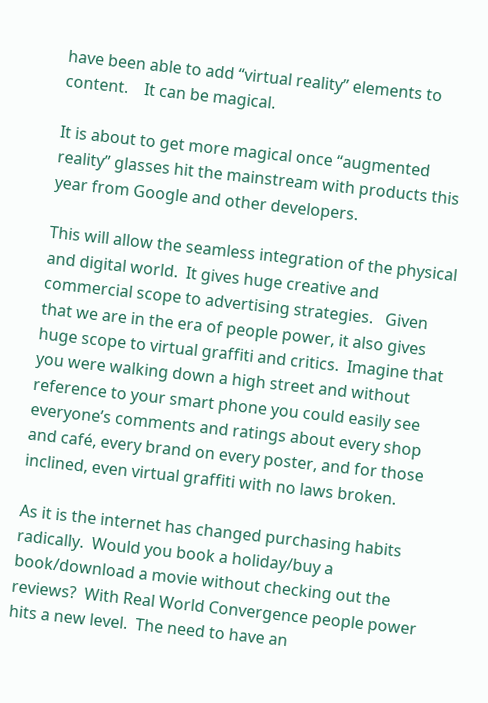have been able to add “virtual reality” elements to content.    It can be magical.

It is about to get more magical once “augmented reality” glasses hit the mainstream with products this year from Google and other developers.

This will allow the seamless integration of the physical and digital world.  It gives huge creative and commercial scope to advertising strategies.   Given that we are in the era of people power, it also gives huge scope to virtual graffiti and critics.  Imagine that you were walking down a high street and without reference to your smart phone you could easily see everyone’s comments and ratings about every shop and café, every brand on every poster, and for those inclined, even virtual graffiti with no laws broken.

As it is the internet has changed purchasing habits radically.  Would you book a holiday/buy a book/download a movie without checking out the reviews?  With Real World Convergence people power hits a new level.  The need to have an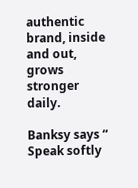authentic brand, inside and out, grows stronger daily.

Banksy says “ Speak softly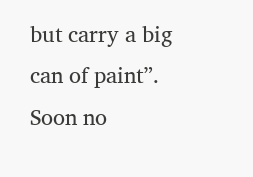but carry a big can of paint”.  Soon no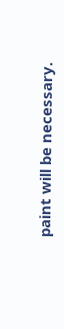paint will be necessary.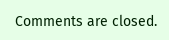Comments are closed.